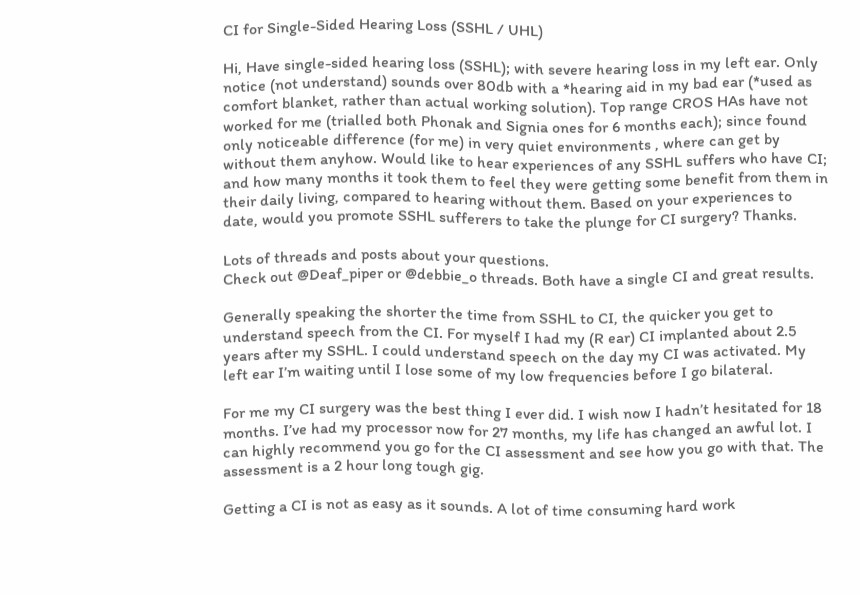CI for Single-Sided Hearing Loss (SSHL / UHL)

Hi, Have single-sided hearing loss (SSHL); with severe hearing loss in my left ear. Only notice (not understand) sounds over 80db with a *hearing aid in my bad ear (*used as comfort blanket, rather than actual working solution). Top range CROS HAs have not worked for me (trialled both Phonak and Signia ones for 6 months each); since found only noticeable difference (for me) in very quiet environments , where can get by without them anyhow. Would like to hear experiences of any SSHL suffers who have CI; and how many months it took them to feel they were getting some benefit from them in their daily living, compared to hearing without them. Based on your experiences to date, would you promote SSHL sufferers to take the plunge for CI surgery? Thanks.

Lots of threads and posts about your questions.
Check out @Deaf_piper or @debbie_o threads. Both have a single CI and great results.

Generally speaking the shorter the time from SSHL to CI, the quicker you get to understand speech from the CI. For myself I had my (R ear) CI implanted about 2.5 years after my SSHL. I could understand speech on the day my CI was activated. My left ear I’m waiting until I lose some of my low frequencies before I go bilateral.

For me my CI surgery was the best thing I ever did. I wish now I hadn’t hesitated for 18 months. I’ve had my processor now for 27 months, my life has changed an awful lot. I can highly recommend you go for the CI assessment and see how you go with that. The assessment is a 2 hour long tough gig.

Getting a CI is not as easy as it sounds. A lot of time consuming hard work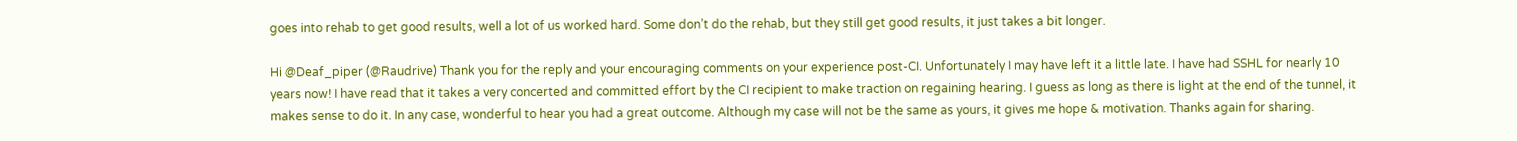goes into rehab to get good results, well a lot of us worked hard. Some don’t do the rehab, but they still get good results, it just takes a bit longer.

Hi @Deaf_piper (@Raudrive) Thank you for the reply and your encouraging comments on your experience post-CI. Unfortunately I may have left it a little late. I have had SSHL for nearly 10 years now! I have read that it takes a very concerted and committed effort by the CI recipient to make traction on regaining hearing. I guess as long as there is light at the end of the tunnel, it makes sense to do it. In any case, wonderful to hear you had a great outcome. Although my case will not be the same as yours, it gives me hope & motivation. Thanks again for sharing.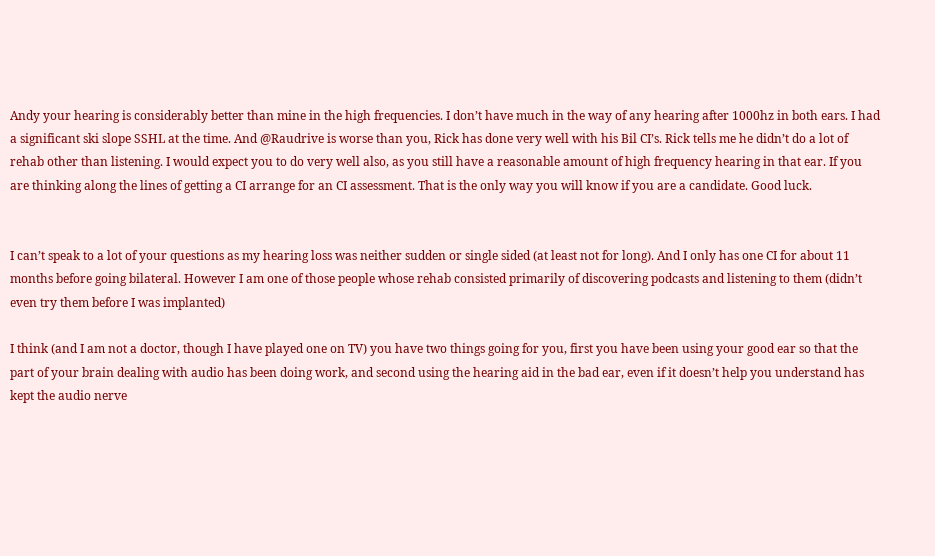Andy your hearing is considerably better than mine in the high frequencies. I don’t have much in the way of any hearing after 1000hz in both ears. I had a significant ski slope SSHL at the time. And @Raudrive is worse than you, Rick has done very well with his Bil CI’s. Rick tells me he didn’t do a lot of rehab other than listening. I would expect you to do very well also, as you still have a reasonable amount of high frequency hearing in that ear. If you are thinking along the lines of getting a CI arrange for an CI assessment. That is the only way you will know if you are a candidate. Good luck.


I can’t speak to a lot of your questions as my hearing loss was neither sudden or single sided (at least not for long). And I only has one CI for about 11 months before going bilateral. However I am one of those people whose rehab consisted primarily of discovering podcasts and listening to them (didn’t even try them before I was implanted)

I think (and I am not a doctor, though I have played one on TV) you have two things going for you, first you have been using your good ear so that the part of your brain dealing with audio has been doing work, and second using the hearing aid in the bad ear, even if it doesn’t help you understand has kept the audio nerve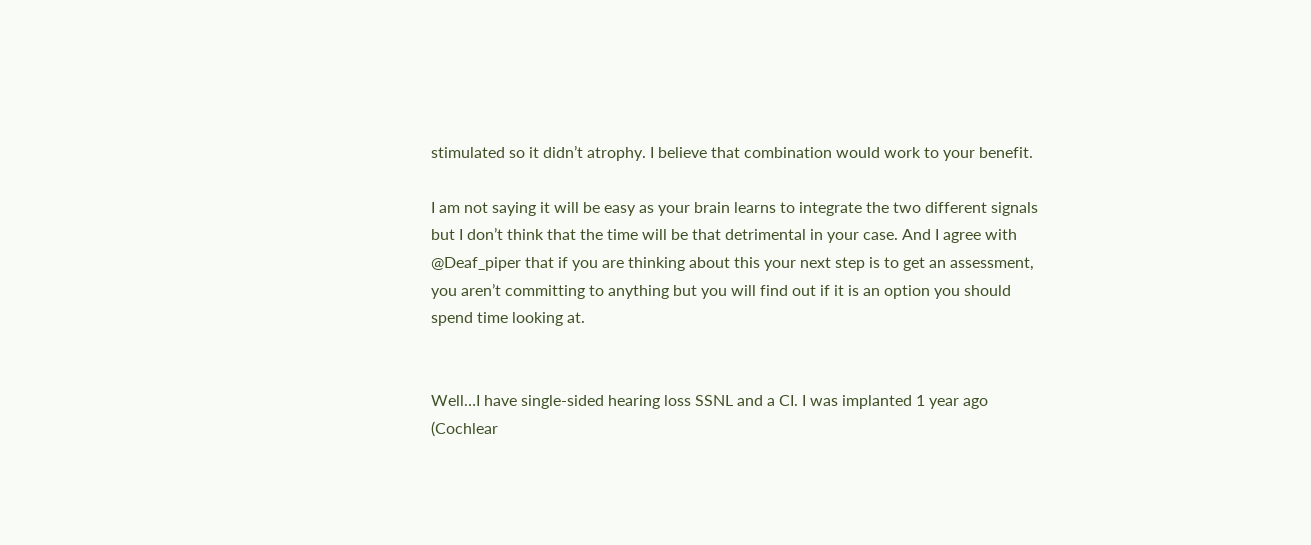stimulated so it didn’t atrophy. I believe that combination would work to your benefit.

I am not saying it will be easy as your brain learns to integrate the two different signals but I don’t think that the time will be that detrimental in your case. And I agree with @Deaf_piper that if you are thinking about this your next step is to get an assessment, you aren’t committing to anything but you will find out if it is an option you should spend time looking at.


Well…I have single-sided hearing loss SSNL and a CI. I was implanted 1 year ago (Cochlear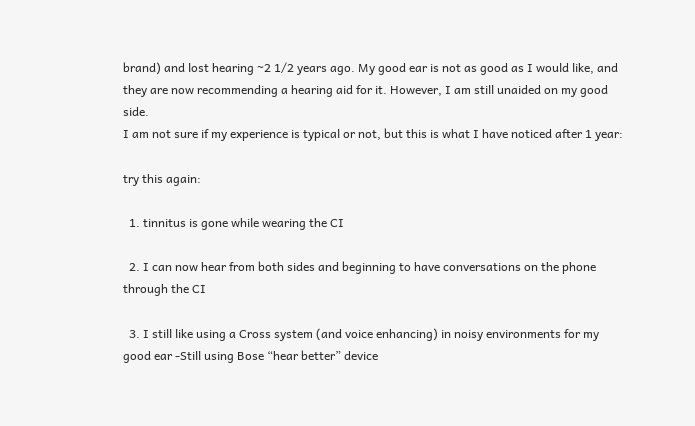brand) and lost hearing ~2 1/2 years ago. My good ear is not as good as I would like, and they are now recommending a hearing aid for it. However, I am still unaided on my good side.
I am not sure if my experience is typical or not, but this is what I have noticed after 1 year:

try this again:

  1. tinnitus is gone while wearing the CI

  2. I can now hear from both sides and beginning to have conversations on the phone through the CI

  3. I still like using a Cross system (and voice enhancing) in noisy environments for my good ear -Still using Bose “hear better” device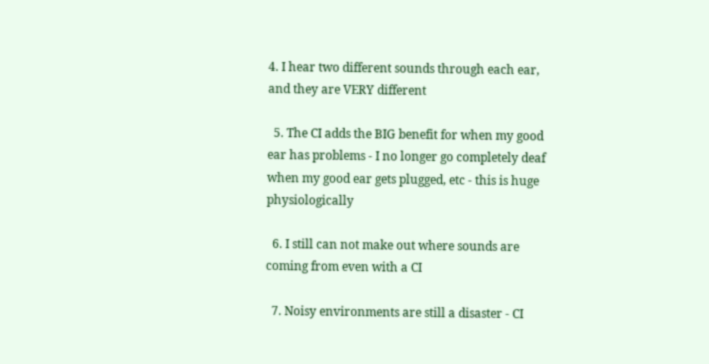4. I hear two different sounds through each ear, and they are VERY different

  5. The CI adds the BIG benefit for when my good ear has problems - I no longer go completely deaf when my good ear gets plugged, etc - this is huge physiologically

  6. I still can not make out where sounds are coming from even with a CI

  7. Noisy environments are still a disaster - CI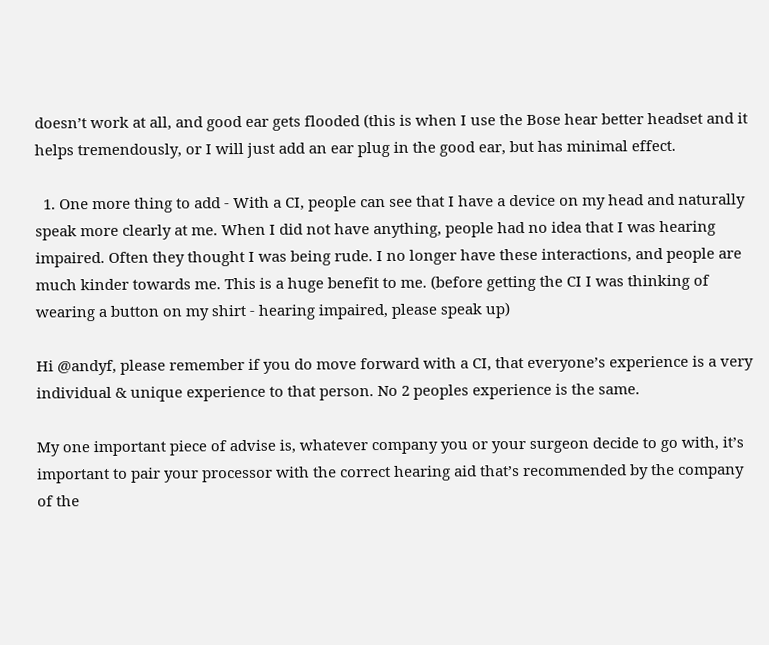doesn’t work at all, and good ear gets flooded (this is when I use the Bose hear better headset and it helps tremendously, or I will just add an ear plug in the good ear, but has minimal effect.

  1. One more thing to add - With a CI, people can see that I have a device on my head and naturally speak more clearly at me. When I did not have anything, people had no idea that I was hearing impaired. Often they thought I was being rude. I no longer have these interactions, and people are much kinder towards me. This is a huge benefit to me. (before getting the CI I was thinking of wearing a button on my shirt - hearing impaired, please speak up)

Hi @andyf, please remember if you do move forward with a CI, that everyone’s experience is a very individual & unique experience to that person. No 2 peoples experience is the same.

My one important piece of advise is, whatever company you or your surgeon decide to go with, it’s important to pair your processor with the correct hearing aid that’s recommended by the company of the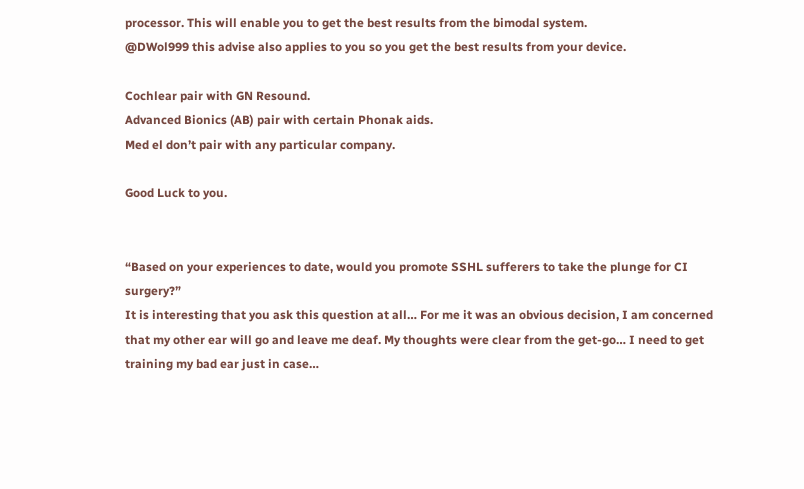processor. This will enable you to get the best results from the bimodal system.
@DWol999 this advise also applies to you so you get the best results from your device.

Cochlear pair with GN Resound.
Advanced Bionics (AB) pair with certain Phonak aids.
Med el don’t pair with any particular company.

Good Luck to you.


“Based on your experiences to date, would you promote SSHL sufferers to take the plunge for CI surgery?”
It is interesting that you ask this question at all… For me it was an obvious decision, I am concerned that my other ear will go and leave me deaf. My thoughts were clear from the get-go… I need to get training my bad ear just in case…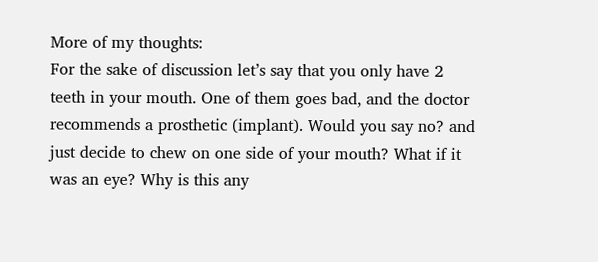More of my thoughts:
For the sake of discussion let’s say that you only have 2 teeth in your mouth. One of them goes bad, and the doctor recommends a prosthetic (implant). Would you say no? and just decide to chew on one side of your mouth? What if it was an eye? Why is this any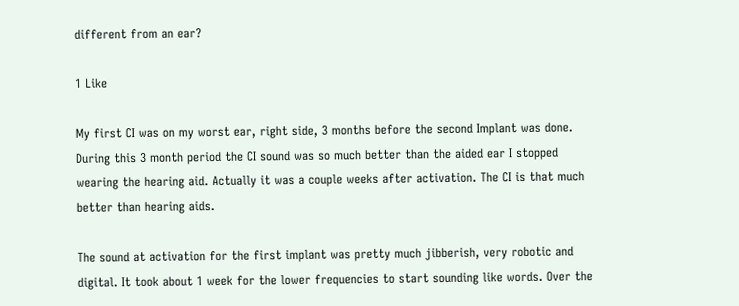different from an ear?

1 Like

My first CI was on my worst ear, right side, 3 months before the second Implant was done. During this 3 month period the CI sound was so much better than the aided ear I stopped wearing the hearing aid. Actually it was a couple weeks after activation. The CI is that much better than hearing aids.

The sound at activation for the first implant was pretty much jibberish, very robotic and digital. It took about 1 week for the lower frequencies to start sounding like words. Over the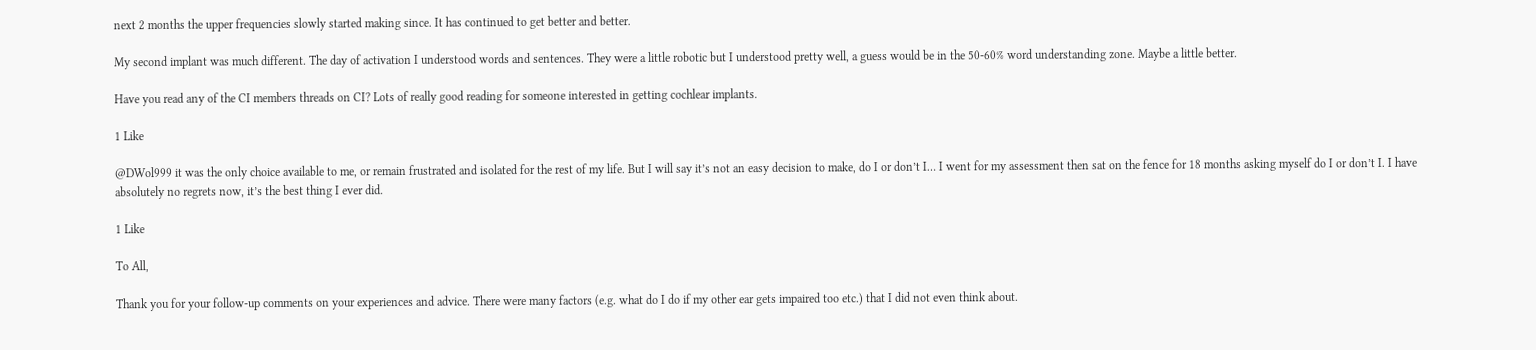next 2 months the upper frequencies slowly started making since. It has continued to get better and better.

My second implant was much different. The day of activation I understood words and sentences. They were a little robotic but I understood pretty well, a guess would be in the 50-60% word understanding zone. Maybe a little better.

Have you read any of the CI members threads on CI? Lots of really good reading for someone interested in getting cochlear implants.

1 Like

@DWol999 it was the only choice available to me, or remain frustrated and isolated for the rest of my life. But I will say it’s not an easy decision to make, do I or don’t I… I went for my assessment then sat on the fence for 18 months asking myself do I or don’t I. I have absolutely no regrets now, it’s the best thing I ever did.

1 Like

To All,

Thank you for your follow-up comments on your experiences and advice. There were many factors (e.g. what do I do if my other ear gets impaired too etc.) that I did not even think about.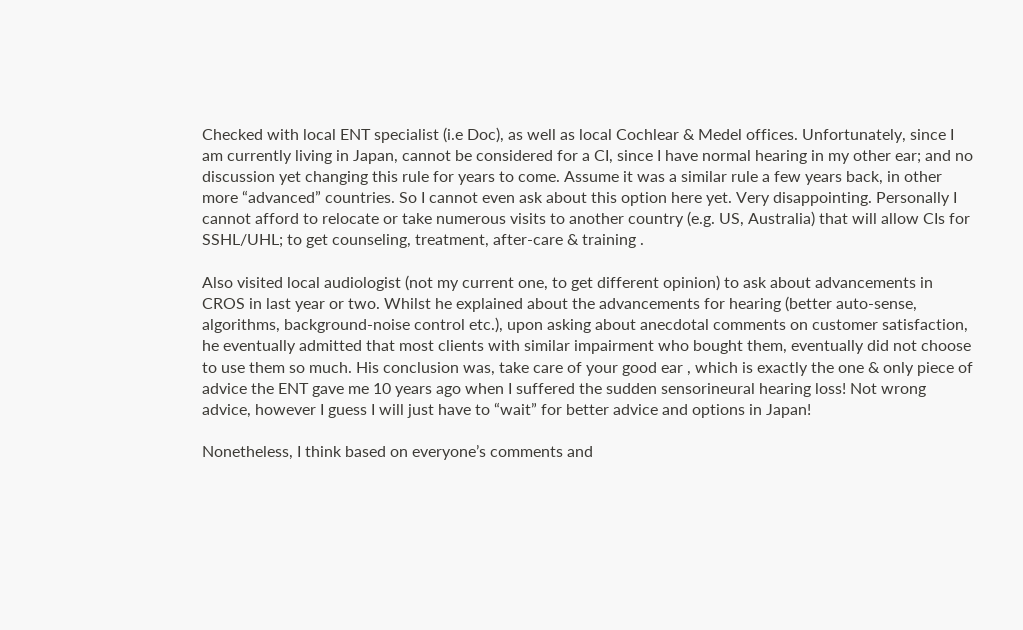Checked with local ENT specialist (i.e Doc), as well as local Cochlear & Medel offices. Unfortunately, since I am currently living in Japan, cannot be considered for a CI, since I have normal hearing in my other ear; and no discussion yet changing this rule for years to come. Assume it was a similar rule a few years back, in other more “advanced” countries. So I cannot even ask about this option here yet. Very disappointing. Personally I cannot afford to relocate or take numerous visits to another country (e.g. US, Australia) that will allow CIs for SSHL/UHL; to get counseling, treatment, after-care & training .

Also visited local audiologist (not my current one, to get different opinion) to ask about advancements in CROS in last year or two. Whilst he explained about the advancements for hearing (better auto-sense, algorithms, background-noise control etc.), upon asking about anecdotal comments on customer satisfaction, he eventually admitted that most clients with similar impairment who bought them, eventually did not choose to use them so much. His conclusion was, take care of your good ear , which is exactly the one & only piece of advice the ENT gave me 10 years ago when I suffered the sudden sensorineural hearing loss! Not wrong advice, however I guess I will just have to “wait” for better advice and options in Japan!

Nonetheless, I think based on everyone’s comments and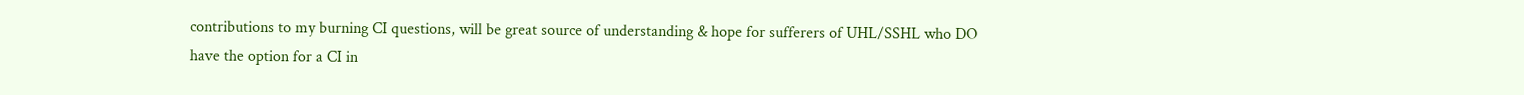contributions to my burning CI questions, will be great source of understanding & hope for sufferers of UHL/SSHL who DO have the option for a CI in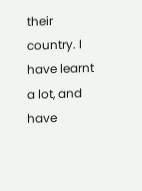their country. I have learnt a lot, and have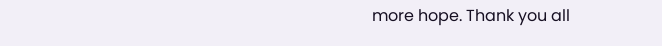more hope. Thank you all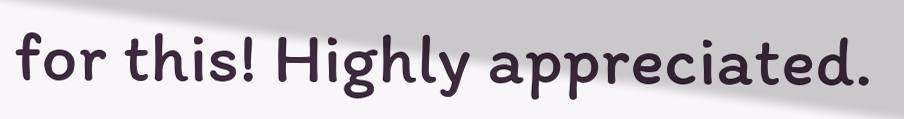for this! Highly appreciated.